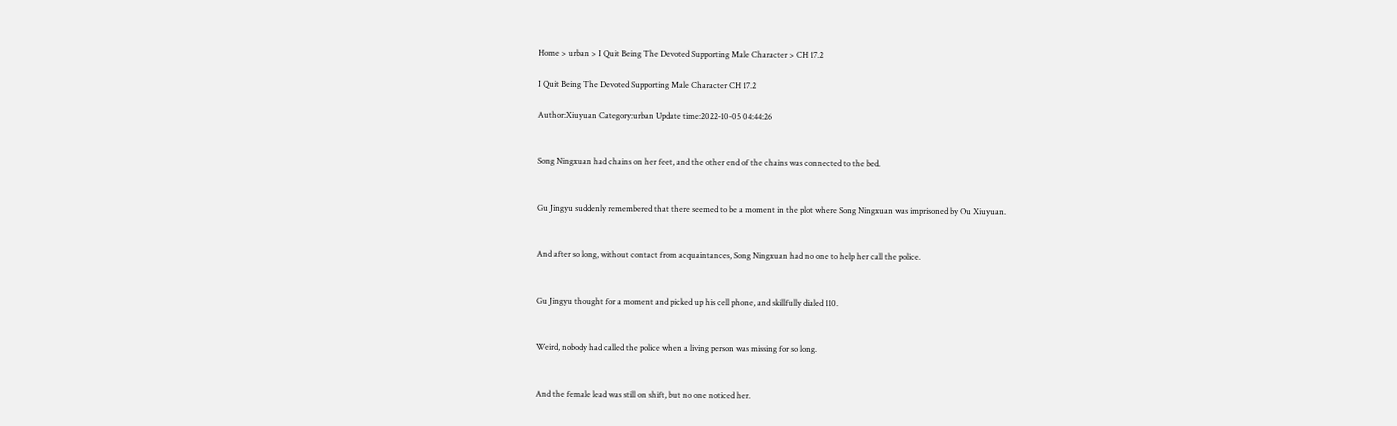Home > urban > I Quit Being The Devoted Supporting Male Character > CH 17.2

I Quit Being The Devoted Supporting Male Character CH 17.2

Author:Xiuyuan Category:urban Update time:2022-10-05 04:44:26


Song Ningxuan had chains on her feet, and the other end of the chains was connected to the bed.


Gu Jingyu suddenly remembered that there seemed to be a moment in the plot where Song Ningxuan was imprisoned by Ou Xiuyuan.


And after so long, without contact from acquaintances, Song Ningxuan had no one to help her call the police.


Gu Jingyu thought for a moment and picked up his cell phone, and skillfully dialed 110.


Weird, nobody had called the police when a living person was missing for so long.


And the female lead was still on shift, but no one noticed her.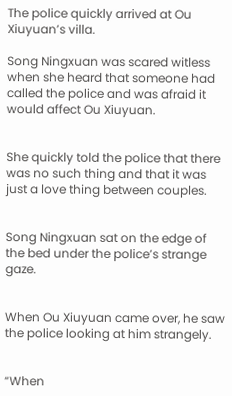The police quickly arrived at Ou Xiuyuan’s villa.

Song Ningxuan was scared witless when she heard that someone had called the police and was afraid it would affect Ou Xiuyuan.


She quickly told the police that there was no such thing and that it was just a love thing between couples.


Song Ningxuan sat on the edge of the bed under the police’s strange gaze.


When Ou Xiuyuan came over, he saw the police looking at him strangely.


“When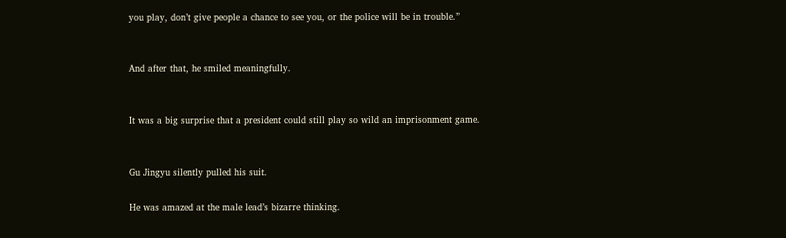you play, don’t give people a chance to see you, or the police will be in trouble.”


And after that, he smiled meaningfully.


It was a big surprise that a president could still play so wild an imprisonment game.


Gu Jingyu silently pulled his suit.

He was amazed at the male lead’s bizarre thinking.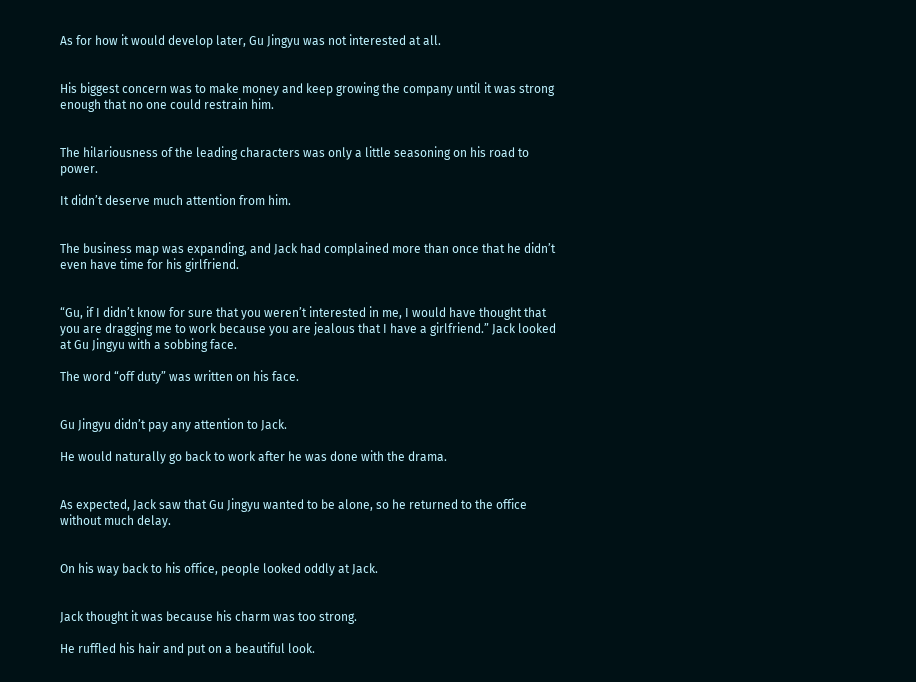As for how it would develop later, Gu Jingyu was not interested at all.


His biggest concern was to make money and keep growing the company until it was strong enough that no one could restrain him.


The hilariousness of the leading characters was only a little seasoning on his road to power.

It didn’t deserve much attention from him.


The business map was expanding, and Jack had complained more than once that he didn’t even have time for his girlfriend.


“Gu, if I didn’t know for sure that you weren’t interested in me, I would have thought that you are dragging me to work because you are jealous that I have a girlfriend.” Jack looked at Gu Jingyu with a sobbing face.

The word “off duty” was written on his face.


Gu Jingyu didn’t pay any attention to Jack.

He would naturally go back to work after he was done with the drama.


As expected, Jack saw that Gu Jingyu wanted to be alone, so he returned to the office without much delay.


On his way back to his office, people looked oddly at Jack.


Jack thought it was because his charm was too strong.

He ruffled his hair and put on a beautiful look.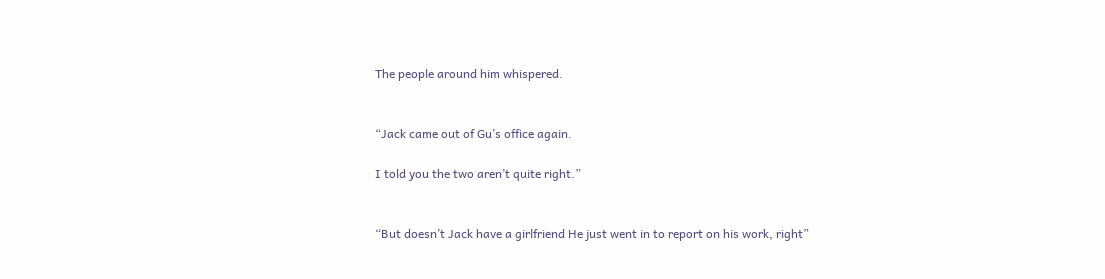The people around him whispered.


“Jack came out of Gu’s office again.

I told you the two aren’t quite right.”


“But doesn’t Jack have a girlfriend He just went in to report on his work, right”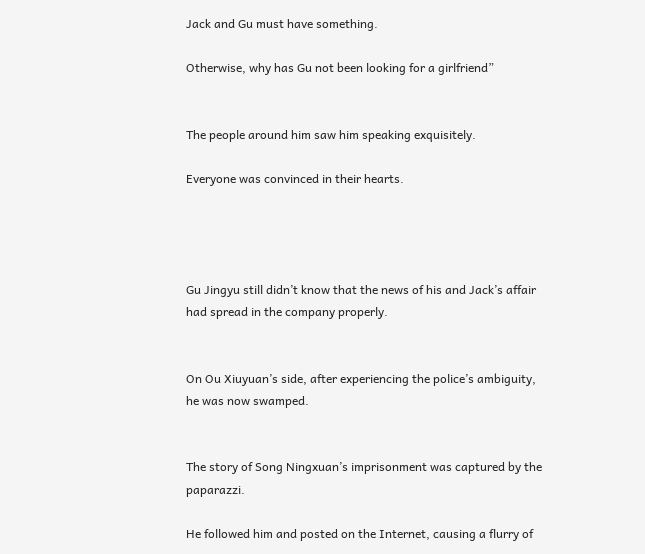Jack and Gu must have something.

Otherwise, why has Gu not been looking for a girlfriend”


The people around him saw him speaking exquisitely.

Everyone was convinced in their hearts.




Gu Jingyu still didn’t know that the news of his and Jack’s affair had spread in the company properly.


On Ou Xiuyuan’s side, after experiencing the police’s ambiguity, he was now swamped.


The story of Song Ningxuan’s imprisonment was captured by the paparazzi.

He followed him and posted on the Internet, causing a flurry of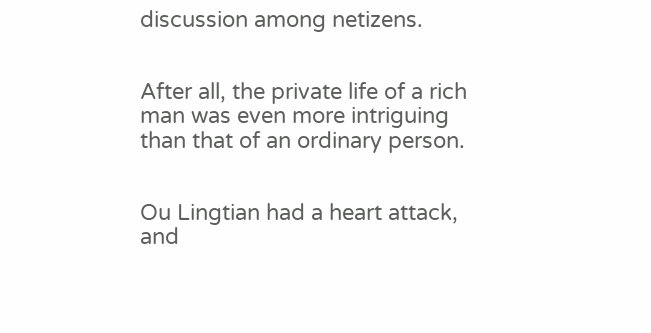discussion among netizens.


After all, the private life of a rich man was even more intriguing than that of an ordinary person.


Ou Lingtian had a heart attack, and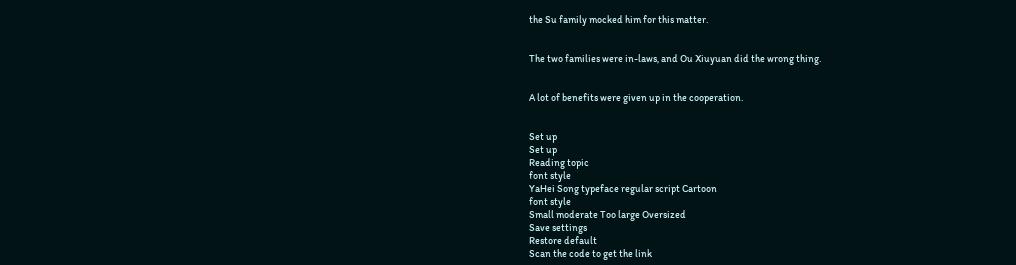the Su family mocked him for this matter.


The two families were in-laws, and Ou Xiuyuan did the wrong thing.


A lot of benefits were given up in the cooperation.


Set up
Set up
Reading topic
font style
YaHei Song typeface regular script Cartoon
font style
Small moderate Too large Oversized
Save settings
Restore default
Scan the code to get the link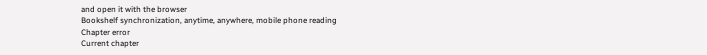and open it with the browser
Bookshelf synchronization, anytime, anywhere, mobile phone reading
Chapter error
Current chapter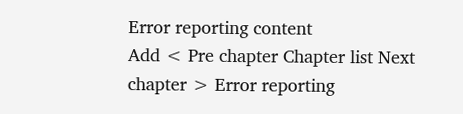Error reporting content
Add < Pre chapter Chapter list Next chapter > Error reporting